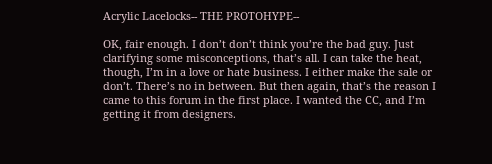Acrylic Lacelocks-- THE PROTOHYPE--

OK, fair enough. I don’t don’t think you’re the bad guy. Just clarifying some misconceptions, that’s all. I can take the heat, though, I’m in a love or hate business. I either make the sale or don’t. There’s no in between. But then again, that’s the reason I came to this forum in the first place. I wanted the CC, and I’m getting it from designers.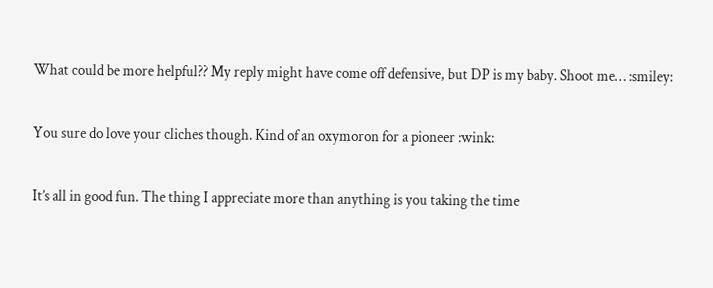What could be more helpful?? My reply might have come off defensive, but DP is my baby. Shoot me… :smiley:

You sure do love your cliches though. Kind of an oxymoron for a pioneer :wink:

It’s all in good fun. The thing I appreciate more than anything is you taking the time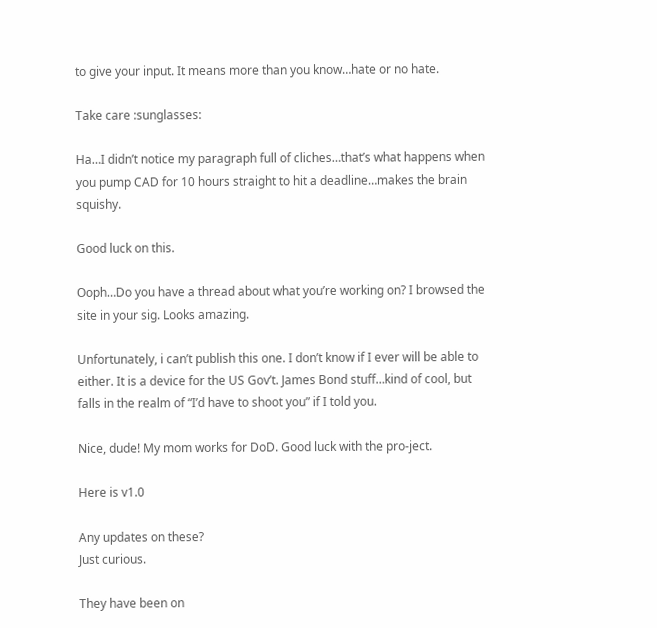to give your input. It means more than you know…hate or no hate.

Take care :sunglasses:

Ha…I didn’t notice my paragraph full of cliches…that’s what happens when you pump CAD for 10 hours straight to hit a deadline…makes the brain squishy.

Good luck on this.

Ooph…Do you have a thread about what you’re working on? I browsed the site in your sig. Looks amazing.

Unfortunately, i can’t publish this one. I don’t know if I ever will be able to either. It is a device for the US Gov’t. James Bond stuff…kind of cool, but falls in the realm of “I’d have to shoot you” if I told you.

Nice, dude! My mom works for DoD. Good luck with the pro-ject.

Here is v1.0

Any updates on these?
Just curious.

They have been on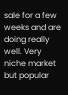sale for a few weeks and are doing really well. Very niche market but popular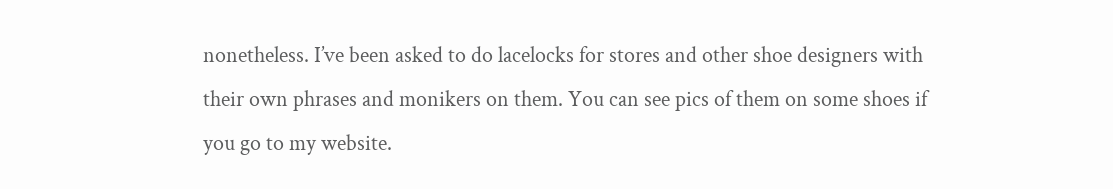nonetheless. I’ve been asked to do lacelocks for stores and other shoe designers with their own phrases and monikers on them. You can see pics of them on some shoes if you go to my website.